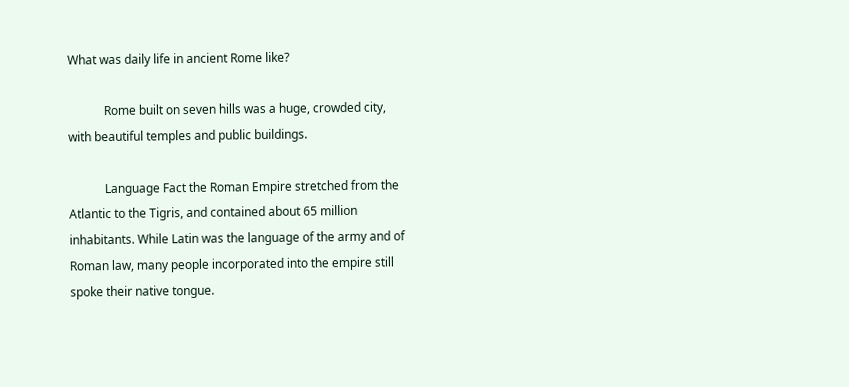What was daily life in ancient Rome like?

            Rome built on seven hills was a huge, crowded city, with beautiful temples and public buildings.

            Language Fact the Roman Empire stretched from the Atlantic to the Tigris, and contained about 65 million inhabitants. While Latin was the language of the army and of Roman law, many people incorporated into the empire still spoke their native tongue.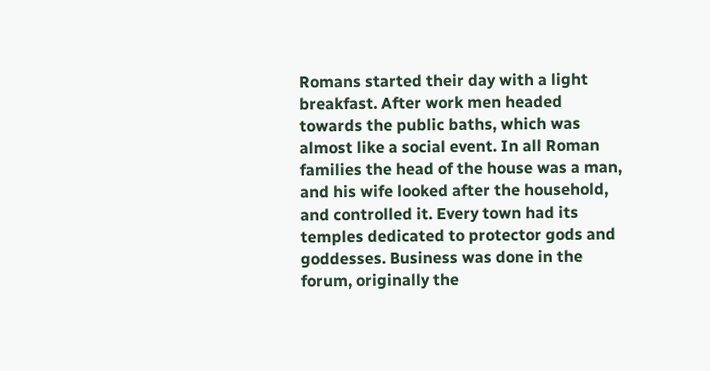Romans started their day with a light breakfast. After work men headed towards the public baths, which was almost like a social event. In all Roman families the head of the house was a man, and his wife looked after the household, and controlled it. Every town had its temples dedicated to protector gods and goddesses. Business was done in the forum, originally the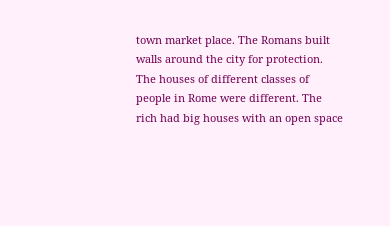town market place. The Romans built walls around the city for protection. The houses of different classes of people in Rome were different. The rich had big houses with an open space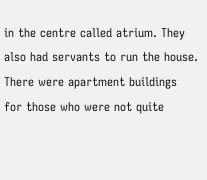in the centre called atrium. They also had servants to run the house. There were apartment buildings for those who were not quite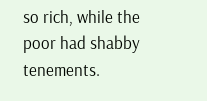so rich, while the poor had shabby tenements.